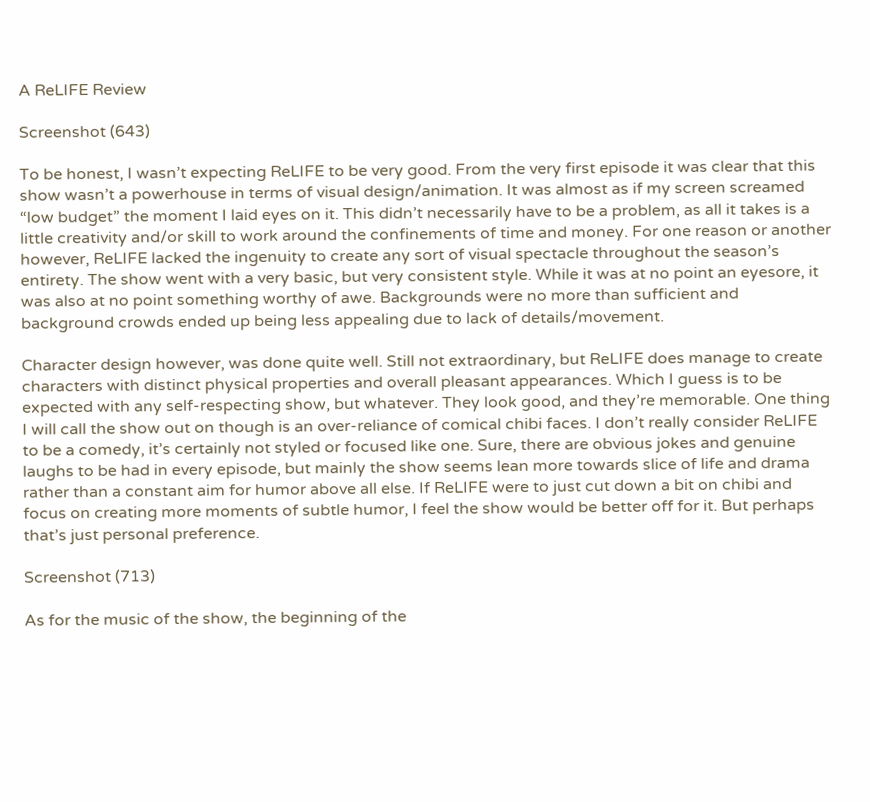A ReLIFE Review

Screenshot (643)

To be honest, I wasn’t expecting ReLIFE to be very good. From the very first episode it was clear that this show wasn’t a powerhouse in terms of visual design/animation. It was almost as if my screen screamed “low budget” the moment I laid eyes on it. This didn’t necessarily have to be a problem, as all it takes is a little creativity and/or skill to work around the confinements of time and money. For one reason or another however, ReLIFE lacked the ingenuity to create any sort of visual spectacle throughout the season’s entirety. The show went with a very basic, but very consistent style. While it was at no point an eyesore, it was also at no point something worthy of awe. Backgrounds were no more than sufficient and background crowds ended up being less appealing due to lack of details/movement.

Character design however, was done quite well. Still not extraordinary, but ReLIFE does manage to create characters with distinct physical properties and overall pleasant appearances. Which I guess is to be expected with any self-respecting show, but whatever. They look good, and they’re memorable. One thing I will call the show out on though is an over-reliance of comical chibi faces. I don’t really consider ReLIFE to be a comedy, it’s certainly not styled or focused like one. Sure, there are obvious jokes and genuine laughs to be had in every episode, but mainly the show seems lean more towards slice of life and drama rather than a constant aim for humor above all else. If ReLIFE were to just cut down a bit on chibi and focus on creating more moments of subtle humor, I feel the show would be better off for it. But perhaps that’s just personal preference.

Screenshot (713)

As for the music of the show, the beginning of the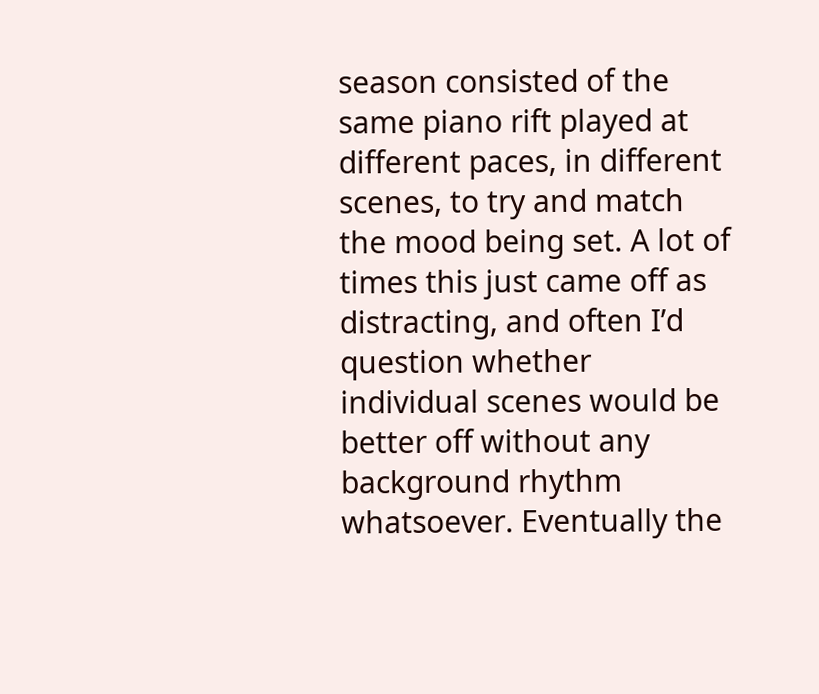season consisted of the same piano rift played at different paces, in different scenes, to try and match the mood being set. A lot of times this just came off as distracting, and often I’d question whether individual scenes would be better off without any background rhythm whatsoever. Eventually the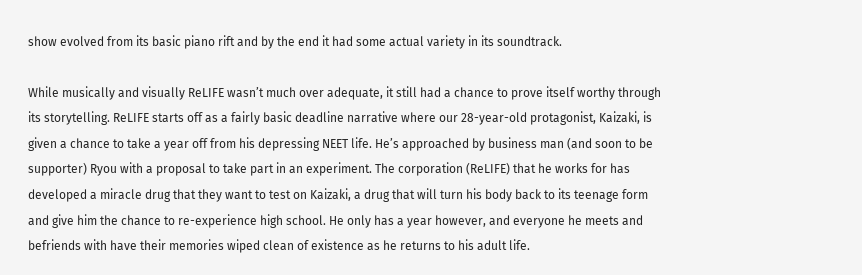show evolved from its basic piano rift and by the end it had some actual variety in its soundtrack.

While musically and visually ReLIFE wasn’t much over adequate, it still had a chance to prove itself worthy through its storytelling. ReLIFE starts off as a fairly basic deadline narrative where our 28-year-old protagonist, Kaizaki, is given a chance to take a year off from his depressing NEET life. He’s approached by business man (and soon to be supporter) Ryou with a proposal to take part in an experiment. The corporation (ReLIFE) that he works for has developed a miracle drug that they want to test on Kaizaki, a drug that will turn his body back to its teenage form and give him the chance to re-experience high school. He only has a year however, and everyone he meets and befriends with have their memories wiped clean of existence as he returns to his adult life.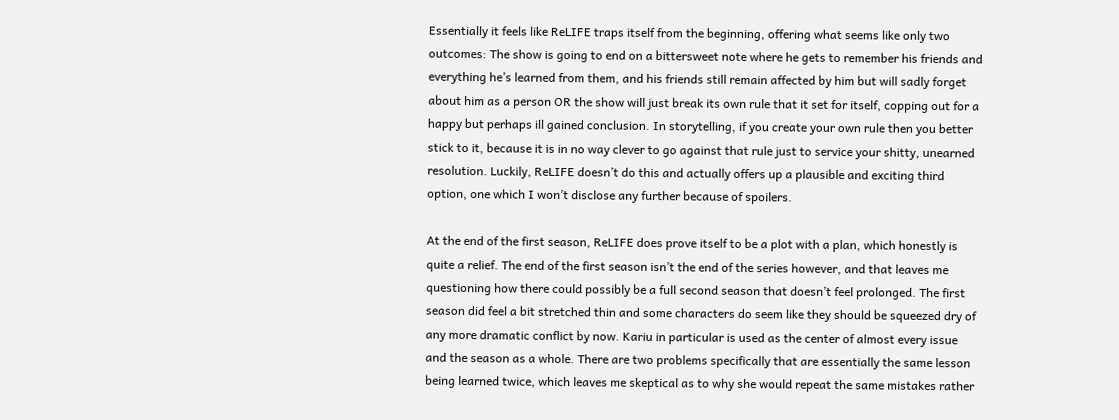Essentially it feels like ReLIFE traps itself from the beginning, offering what seems like only two outcomes: The show is going to end on a bittersweet note where he gets to remember his friends and everything he’s learned from them, and his friends still remain affected by him but will sadly forget about him as a person OR the show will just break its own rule that it set for itself, copping out for a happy but perhaps ill gained conclusion. In storytelling, if you create your own rule then you better stick to it, because it is in no way clever to go against that rule just to service your shitty, unearned resolution. Luckily, ReLIFE doesn’t do this and actually offers up a plausible and exciting third option, one which I won’t disclose any further because of spoilers.

At the end of the first season, ReLIFE does prove itself to be a plot with a plan, which honestly is quite a relief. The end of the first season isn’t the end of the series however, and that leaves me questioning how there could possibly be a full second season that doesn’t feel prolonged. The first season did feel a bit stretched thin and some characters do seem like they should be squeezed dry of any more dramatic conflict by now. Kariu in particular is used as the center of almost every issue and the season as a whole. There are two problems specifically that are essentially the same lesson being learned twice, which leaves me skeptical as to why she would repeat the same mistakes rather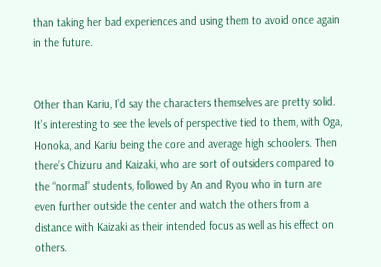than taking her bad experiences and using them to avoid once again in the future.


Other than Kariu, I’d say the characters themselves are pretty solid. It’s interesting to see the levels of perspective tied to them, with Oga, Honoka, and Kariu being the core and average high schoolers. Then there’s Chizuru and Kaizaki, who are sort of outsiders compared to the “normal” students, followed by An and Ryou who in turn are even further outside the center and watch the others from a distance with Kaizaki as their intended focus as well as his effect on others.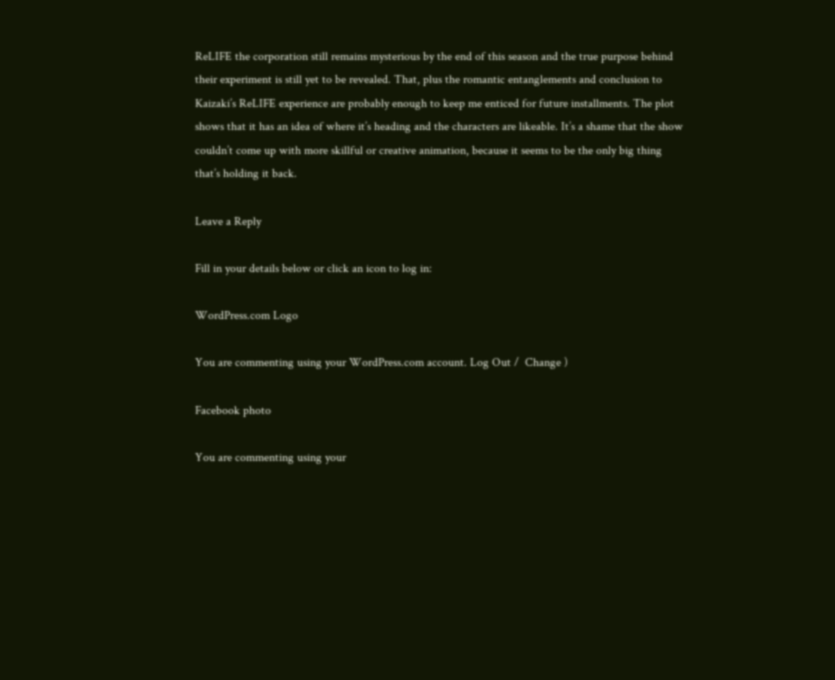ReLIFE the corporation still remains mysterious by the end of this season and the true purpose behind their experiment is still yet to be revealed. That, plus the romantic entanglements and conclusion to Kaizaki’s ReLIFE experience are probably enough to keep me enticed for future installments. The plot shows that it has an idea of where it’s heading and the characters are likeable. It’s a shame that the show couldn’t come up with more skillful or creative animation, because it seems to be the only big thing that’s holding it back.

Leave a Reply

Fill in your details below or click an icon to log in:

WordPress.com Logo

You are commenting using your WordPress.com account. Log Out /  Change )

Facebook photo

You are commenting using your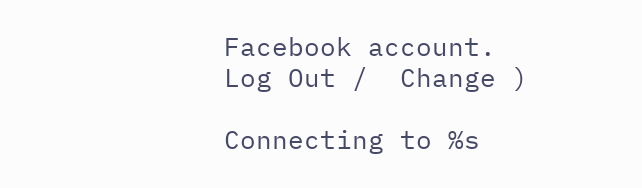Facebook account. Log Out /  Change )

Connecting to %s